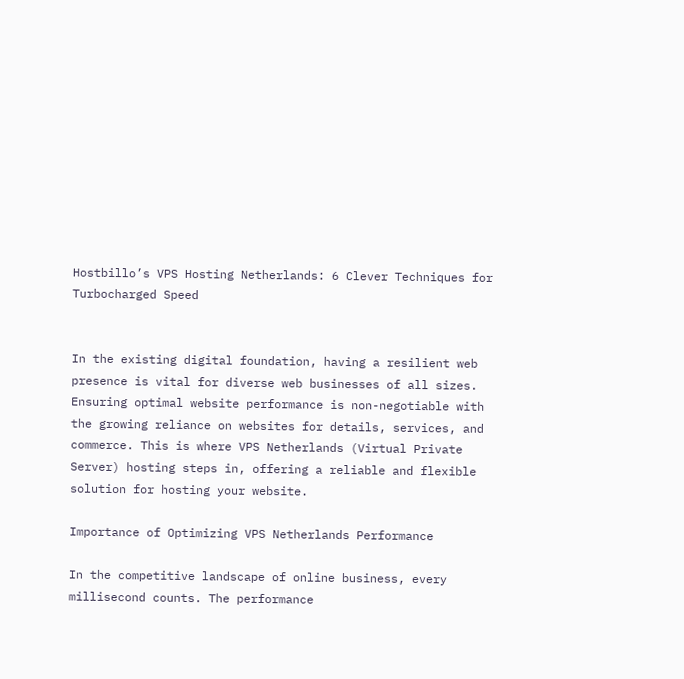Hostbillo’s VPS Hosting Netherlands: 6 Clever Techniques for Turbocharged Speed


In the existing digital foundation, having a resilient web presence is vital for diverse web businesses of all sizes. Ensuring optimal website performance is non-negotiable with the growing reliance on websites for details, services, and commerce. This is where VPS Netherlands (Virtual Private Server) hosting steps in, offering a reliable and flexible solution for hosting your website.

Importance of Optimizing VPS Netherlands Performance

In the competitive landscape of online business, every millisecond counts. The performance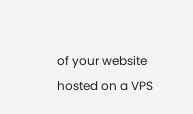of your website hosted on a VPS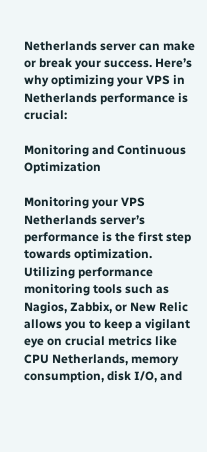Netherlands server can make or break your success. Here’s why optimizing your VPS in Netherlands performance is crucial:

Monitoring and Continuous Optimization

Monitoring your VPS Netherlands server’s performance is the first step towards optimization. Utilizing performance monitoring tools such as Nagios, Zabbix, or New Relic allows you to keep a vigilant eye on crucial metrics like CPU Netherlands, memory consumption, disk I/O, and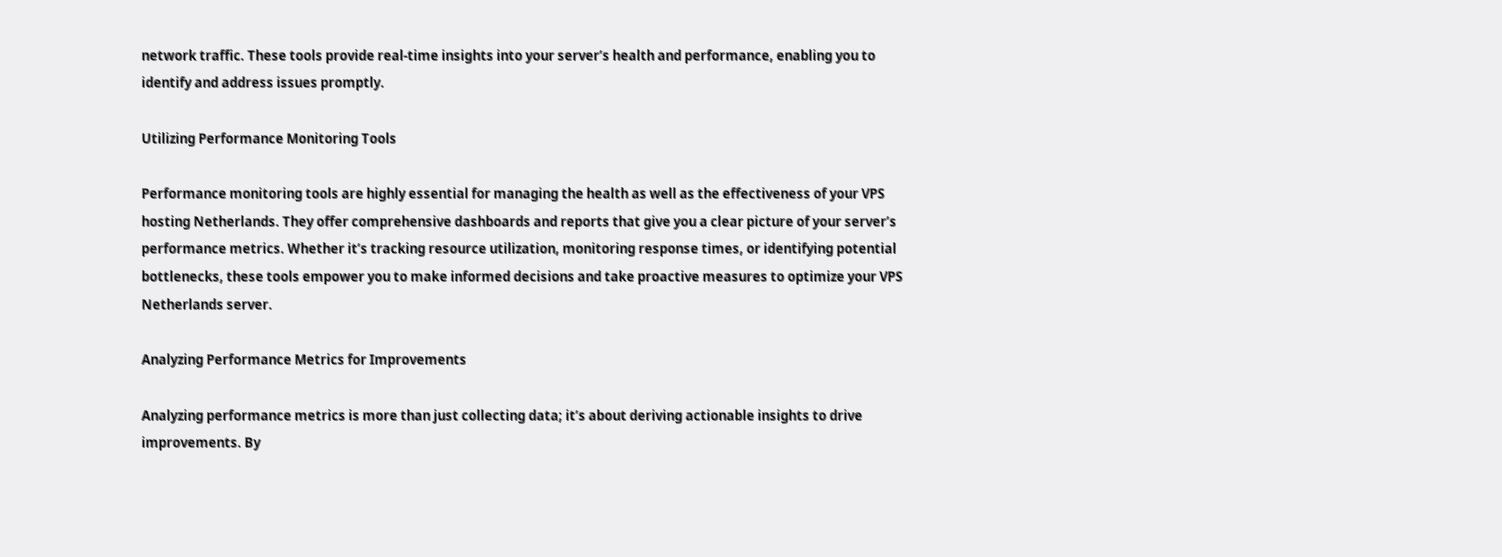network traffic. These tools provide real-time insights into your server’s health and performance, enabling you to identify and address issues promptly.

Utilizing Performance Monitoring Tools

Performance monitoring tools are highly essential for managing the health as well as the effectiveness of your VPS hosting Netherlands. They offer comprehensive dashboards and reports that give you a clear picture of your server’s performance metrics. Whether it’s tracking resource utilization, monitoring response times, or identifying potential bottlenecks, these tools empower you to make informed decisions and take proactive measures to optimize your VPS Netherlands server.

Analyzing Performance Metrics for Improvements

Analyzing performance metrics is more than just collecting data; it’s about deriving actionable insights to drive improvements. By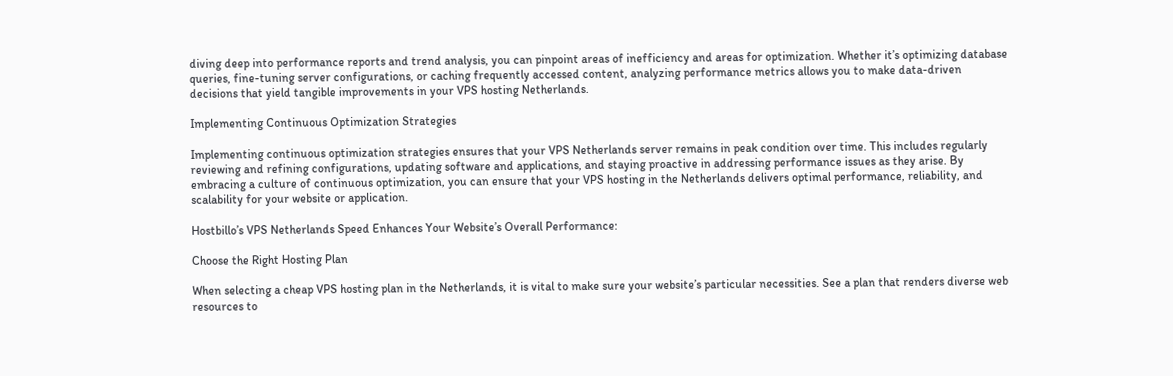diving deep into performance reports and trend analysis, you can pinpoint areas of inefficiency and areas for optimization. Whether it’s optimizing database queries, fine-tuning server configurations, or caching frequently accessed content, analyzing performance metrics allows you to make data-driven decisions that yield tangible improvements in your VPS hosting Netherlands.

Implementing Continuous Optimization Strategies

Implementing continuous optimization strategies ensures that your VPS Netherlands server remains in peak condition over time. This includes regularly reviewing and refining configurations, updating software and applications, and staying proactive in addressing performance issues as they arise. By embracing a culture of continuous optimization, you can ensure that your VPS hosting in the Netherlands delivers optimal performance, reliability, and scalability for your website or application.

Hostbillo’s VPS Netherlands Speed Enhances Your Website’s Overall Performance:

Choose the Right Hosting Plan

When selecting a cheap VPS hosting plan in the Netherlands, it is vital to make sure your website’s particular necessities. See a plan that renders diverse web resources to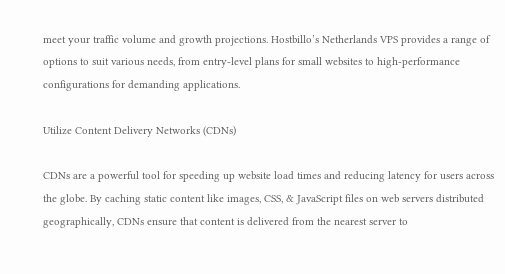meet your traffic volume and growth projections. Hostbillo’s Netherlands VPS provides a range of options to suit various needs, from entry-level plans for small websites to high-performance configurations for demanding applications.

Utilize Content Delivery Networks (CDNs)

CDNs are a powerful tool for speeding up website load times and reducing latency for users across the globe. By caching static content like images, CSS, & JavaScript files on web servers distributed geographically, CDNs ensure that content is delivered from the nearest server to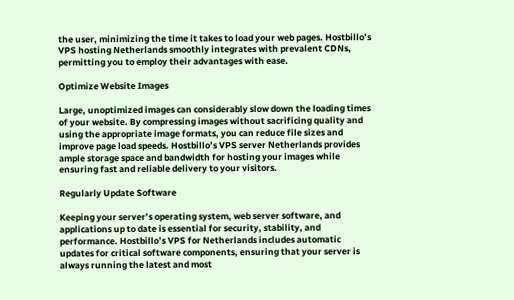the user, minimizing the time it takes to load your web pages. Hostbillo’s VPS hosting Netherlands smoothly integrates with prevalent CDNs, permitting you to employ their advantages with ease.

Optimize Website Images

Large, unoptimized images can considerably slow down the loading times of your website. By compressing images without sacrificing quality and using the appropriate image formats, you can reduce file sizes and improve page load speeds. Hostbillo’s VPS server Netherlands provides ample storage space and bandwidth for hosting your images while ensuring fast and reliable delivery to your visitors.

Regularly Update Software

Keeping your server’s operating system, web server software, and applications up to date is essential for security, stability, and performance. Hostbillo’s VPS for Netherlands includes automatic updates for critical software components, ensuring that your server is always running the latest and most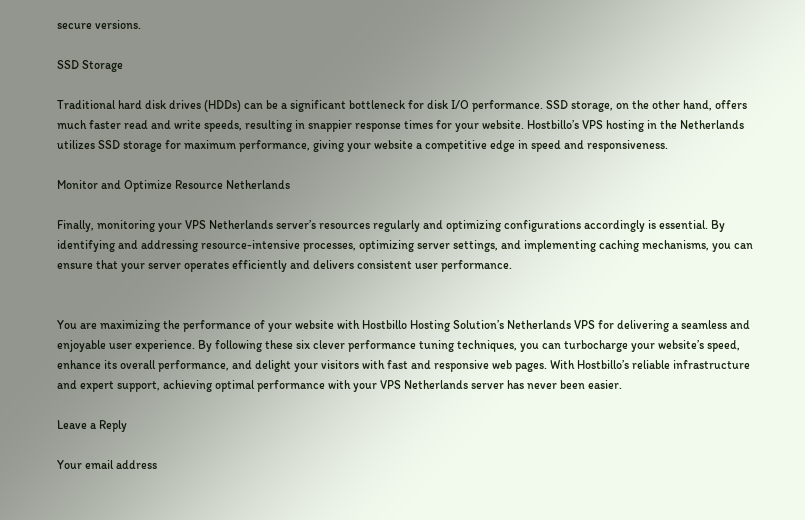secure versions.

SSD Storage

Traditional hard disk drives (HDDs) can be a significant bottleneck for disk I/O performance. SSD storage, on the other hand, offers much faster read and write speeds, resulting in snappier response times for your website. Hostbillo’s VPS hosting in the Netherlands utilizes SSD storage for maximum performance, giving your website a competitive edge in speed and responsiveness.

Monitor and Optimize Resource Netherlands

Finally, monitoring your VPS Netherlands server’s resources regularly and optimizing configurations accordingly is essential. By identifying and addressing resource-intensive processes, optimizing server settings, and implementing caching mechanisms, you can ensure that your server operates efficiently and delivers consistent user performance.


You are maximizing the performance of your website with Hostbillo Hosting Solution’s Netherlands VPS for delivering a seamless and enjoyable user experience. By following these six clever performance tuning techniques, you can turbocharge your website’s speed, enhance its overall performance, and delight your visitors with fast and responsive web pages. With Hostbillo’s reliable infrastructure and expert support, achieving optimal performance with your VPS Netherlands server has never been easier.

Leave a Reply

Your email address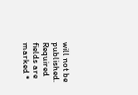will not be published. Required fields are marked *